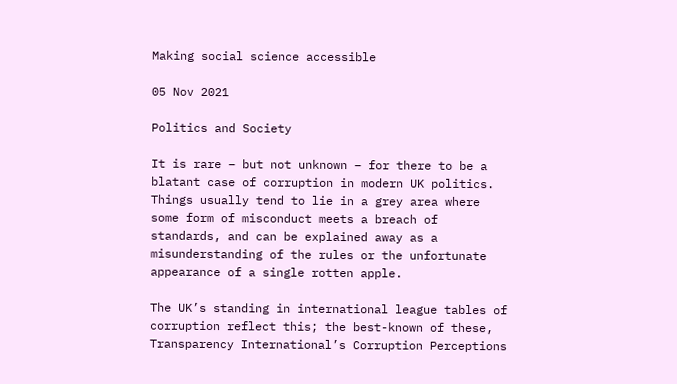Making social science accessible

05 Nov 2021

Politics and Society

It is rare – but not unknown – for there to be a blatant case of corruption in modern UK politics. Things usually tend to lie in a grey area where some form of misconduct meets a breach of standards, and can be explained away as a misunderstanding of the rules or the unfortunate appearance of a single rotten apple.

The UK’s standing in international league tables of corruption reflect this; the best-known of these, Transparency International’s Corruption Perceptions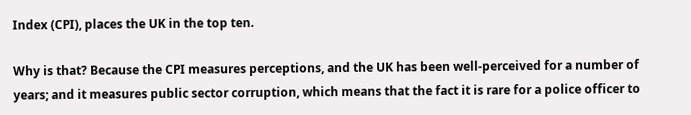Index (CPI), places the UK in the top ten.

Why is that? Because the CPI measures perceptions, and the UK has been well-perceived for a number of years; and it measures public sector corruption, which means that the fact it is rare for a police officer to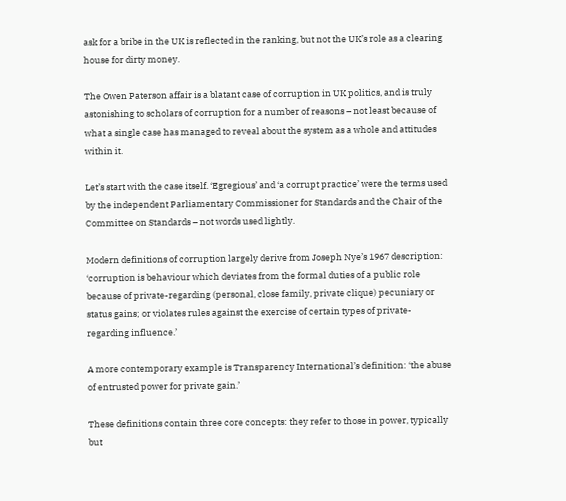ask for a bribe in the UK is reflected in the ranking, but not the UK’s role as a clearing house for dirty money.

The Owen Paterson affair is a blatant case of corruption in UK politics, and is truly astonishing to scholars of corruption for a number of reasons – not least because of what a single case has managed to reveal about the system as a whole and attitudes within it.

Let’s start with the case itself. ‘Egregious’ and ‘a corrupt practice’ were the terms used by the independent Parliamentary Commissioner for Standards and the Chair of the Committee on Standards – not words used lightly.

Modern definitions of corruption largely derive from Joseph Nye’s 1967 description: ‘corruption is behaviour which deviates from the formal duties of a public role because of private-regarding (personal, close family, private clique) pecuniary or status gains; or violates rules against the exercise of certain types of private-regarding influence.’

A more contemporary example is Transparency International’s definition: ‘the abuse of entrusted power for private gain.’

These definitions contain three core concepts: they refer to those in power, typically but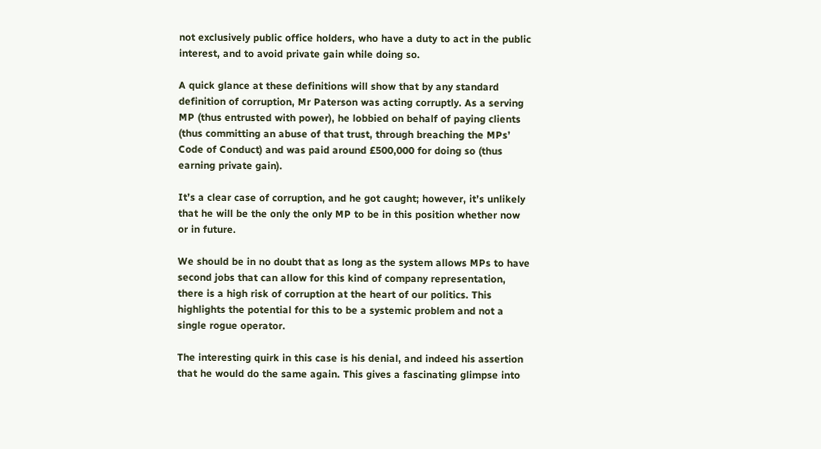not exclusively public office holders, who have a duty to act in the public interest, and to avoid private gain while doing so.

A quick glance at these definitions will show that by any standard definition of corruption, Mr Paterson was acting corruptly. As a serving MP (thus entrusted with power), he lobbied on behalf of paying clients (thus committing an abuse of that trust, through breaching the MPs’ Code of Conduct) and was paid around £500,000 for doing so (thus earning private gain).

It’s a clear case of corruption, and he got caught; however, it’s unlikely that he will be the only the only MP to be in this position whether now or in future.

We should be in no doubt that as long as the system allows MPs to have second jobs that can allow for this kind of company representation, there is a high risk of corruption at the heart of our politics. This highlights the potential for this to be a systemic problem and not a single rogue operator.

The interesting quirk in this case is his denial, and indeed his assertion that he would do the same again. This gives a fascinating glimpse into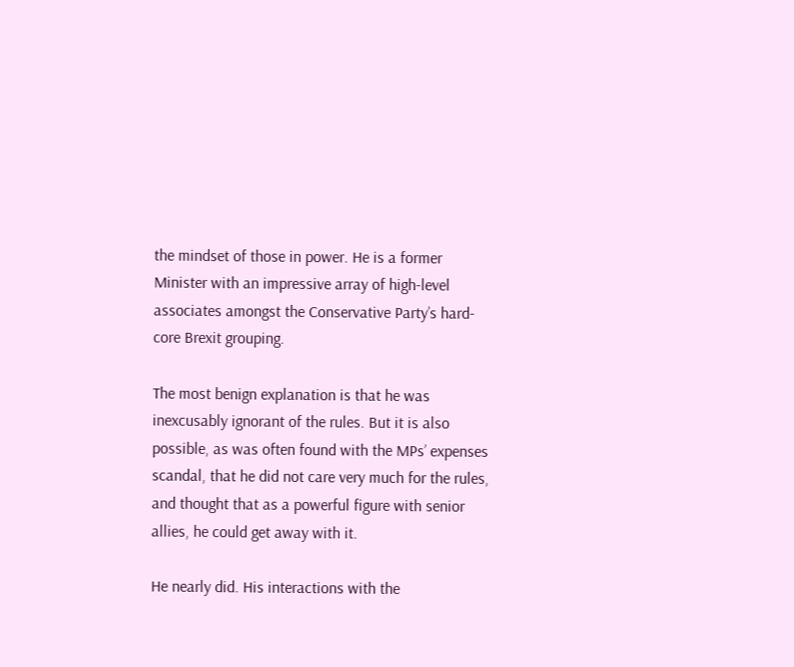the mindset of those in power. He is a former Minister with an impressive array of high-level associates amongst the Conservative Party’s hard-core Brexit grouping.

The most benign explanation is that he was inexcusably ignorant of the rules. But it is also possible, as was often found with the MPs’ expenses scandal, that he did not care very much for the rules, and thought that as a powerful figure with senior allies, he could get away with it.

He nearly did. His interactions with the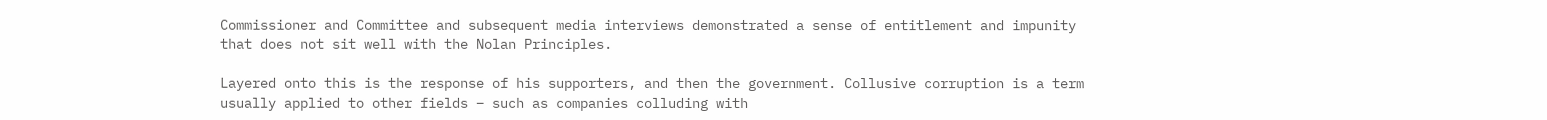Commissioner and Committee and subsequent media interviews demonstrated a sense of entitlement and impunity that does not sit well with the Nolan Principles.

Layered onto this is the response of his supporters, and then the government. Collusive corruption is a term usually applied to other fields – such as companies colluding with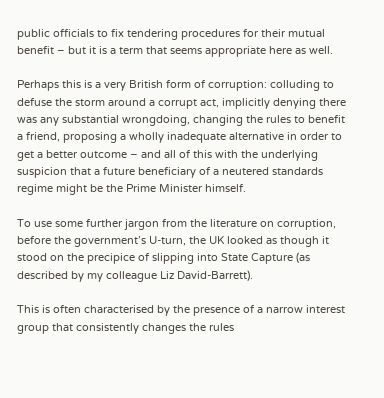public officials to fix tendering procedures for their mutual benefit – but it is a term that seems appropriate here as well.

Perhaps this is a very British form of corruption: colluding to defuse the storm around a corrupt act, implicitly denying there was any substantial wrongdoing, changing the rules to benefit a friend, proposing a wholly inadequate alternative in order to get a better outcome – and all of this with the underlying suspicion that a future beneficiary of a neutered standards regime might be the Prime Minister himself.

To use some further jargon from the literature on corruption, before the government’s U-turn, the UK looked as though it stood on the precipice of slipping into State Capture (as described by my colleague Liz David-Barrett).

This is often characterised by the presence of a narrow interest group that consistently changes the rules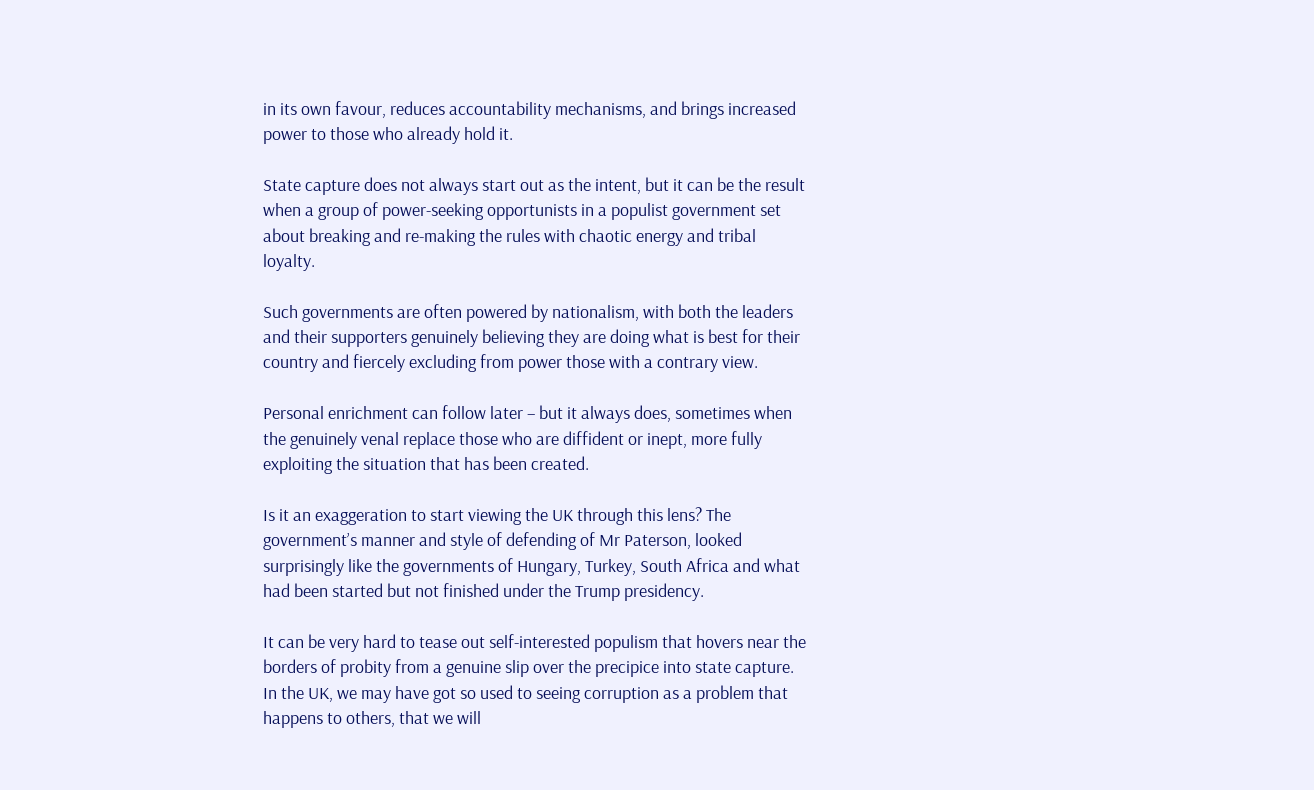in its own favour, reduces accountability mechanisms, and brings increased power to those who already hold it.

State capture does not always start out as the intent, but it can be the result when a group of power-seeking opportunists in a populist government set about breaking and re-making the rules with chaotic energy and tribal loyalty.

Such governments are often powered by nationalism, with both the leaders and their supporters genuinely believing they are doing what is best for their country and fiercely excluding from power those with a contrary view.

Personal enrichment can follow later – but it always does, sometimes when the genuinely venal replace those who are diffident or inept, more fully exploiting the situation that has been created.

Is it an exaggeration to start viewing the UK through this lens? The government’s manner and style of defending of Mr Paterson, looked surprisingly like the governments of Hungary, Turkey, South Africa and what had been started but not finished under the Trump presidency.

It can be very hard to tease out self-interested populism that hovers near the borders of probity from a genuine slip over the precipice into state capture. In the UK, we may have got so used to seeing corruption as a problem that happens to others, that we will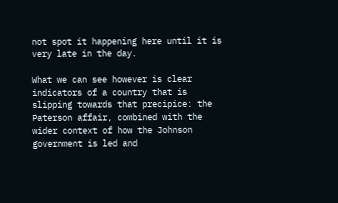not spot it happening here until it is very late in the day.

What we can see however is clear indicators of a country that is slipping towards that precipice: the Paterson affair, combined with the wider context of how the Johnson government is led and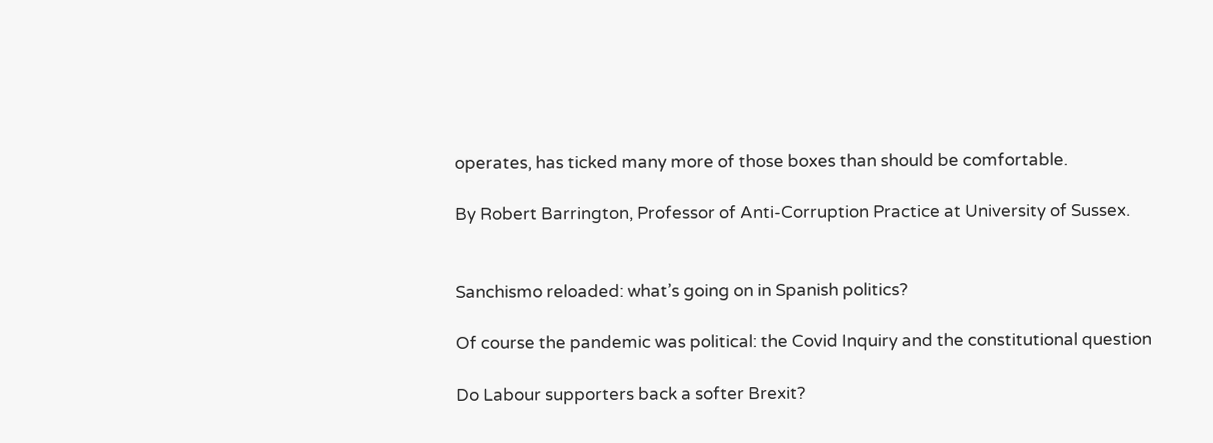operates, has ticked many more of those boxes than should be comfortable.

By Robert Barrington, Professor of Anti-Corruption Practice at University of Sussex.


Sanchismo reloaded: what’s going on in Spanish politics?

Of course the pandemic was political: the Covid Inquiry and the constitutional question

Do Labour supporters back a softer Brexit?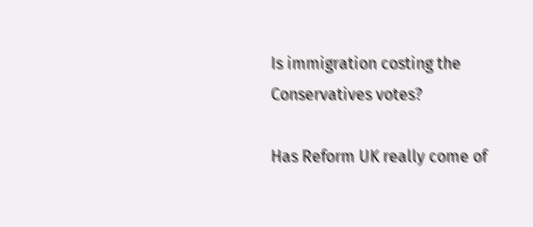Is immigration costing the Conservatives votes?

Has Reform UK really come of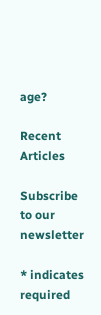age?

Recent Articles

Subscribe to our newsletter

* indicates required